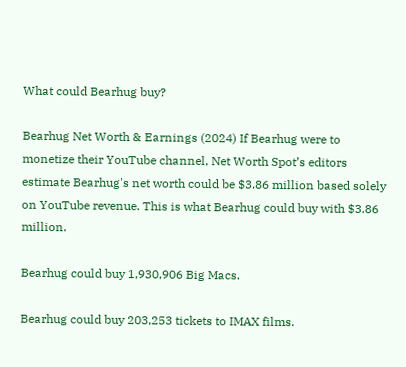What could Bearhug buy?

Bearhug Net Worth & Earnings (2024) If Bearhug were to monetize their YouTube channel, Net Worth Spot’s editors estimate Bearhug's net worth could be $3.86 million based solely on YouTube revenue. This is what Bearhug could buy with $3.86 million.

Bearhug could buy 1,930,906 Big Macs.

Bearhug could buy 203,253 tickets to IMAX films.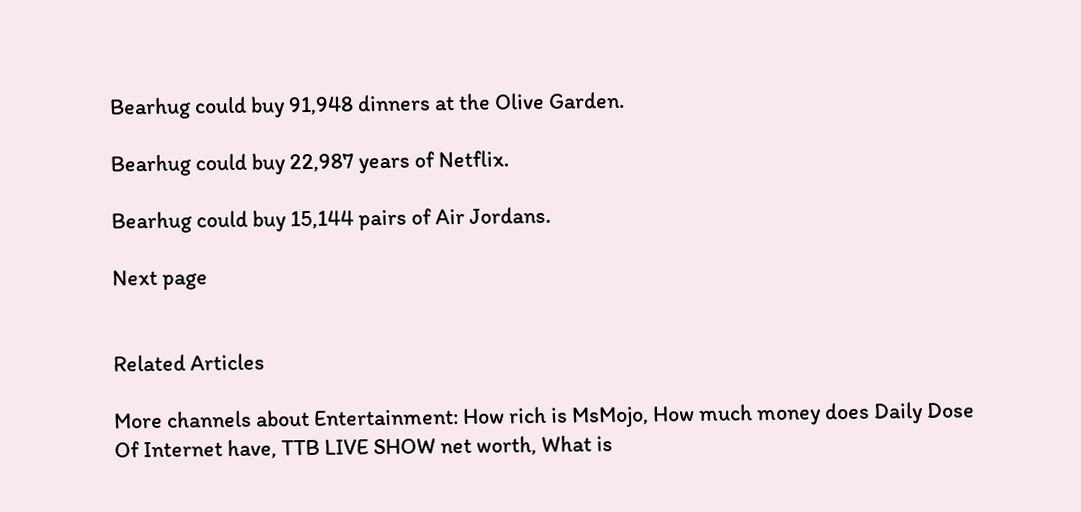Bearhug could buy 91,948 dinners at the Olive Garden.

Bearhug could buy 22,987 years of Netflix.

Bearhug could buy 15,144 pairs of Air Jordans.

Next page


Related Articles

More channels about Entertainment: How rich is MsMojo, How much money does Daily Dose Of Internet have, TTB LIVE SHOW net worth, What is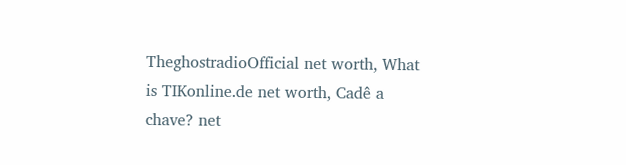TheghostradioOfficial net worth, What is TIKonline.de net worth, Cadê a chave? net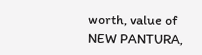worth, value of NEW PANTURA,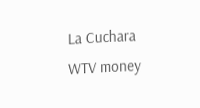La Cuchara WTV money